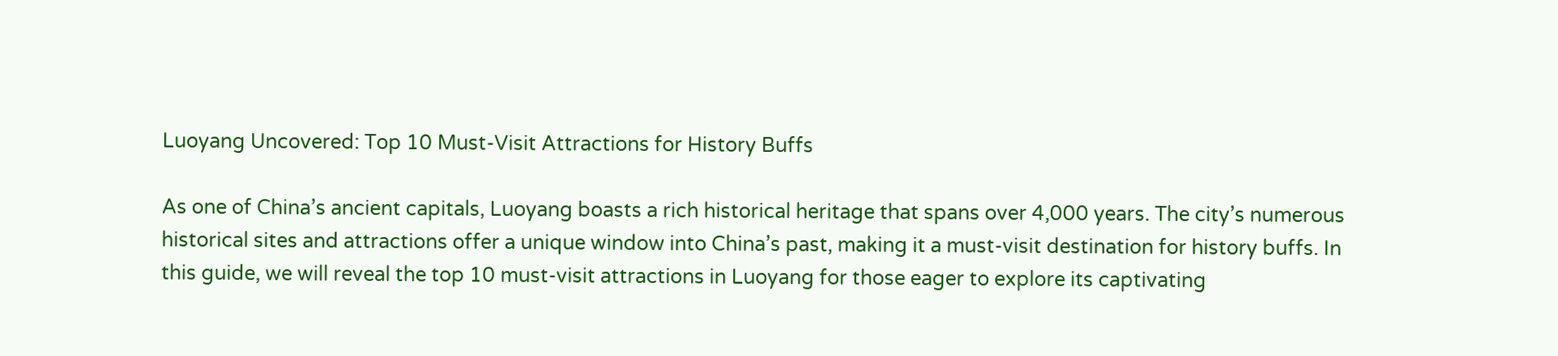Luoyang Uncovered: Top 10 Must-Visit Attractions for History Buffs

As one of China’s ancient capitals, Luoyang boasts a rich historical heritage that spans over 4,000 years. The city’s numerous historical sites and attractions offer a unique window into China’s past, making it a must-visit destination for history buffs. In this guide, we will reveal the top 10 must-visit attractions in Luoyang for those eager to explore its captivating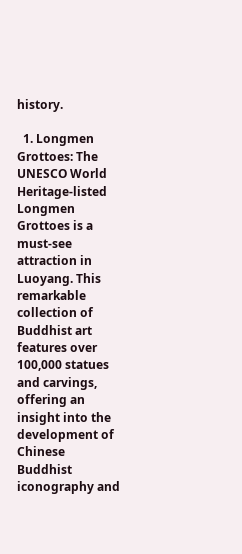history.

  1. Longmen Grottoes: The UNESCO World Heritage-listed Longmen Grottoes is a must-see attraction in Luoyang. This remarkable collection of Buddhist art features over 100,000 statues and carvings, offering an insight into the development of Chinese Buddhist iconography and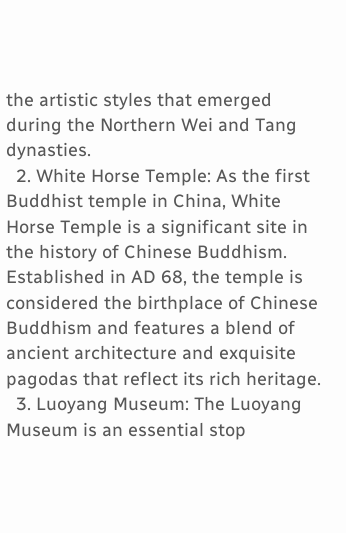the artistic styles that emerged during the Northern Wei and Tang dynasties.
  2. White Horse Temple: As the first Buddhist temple in China, White Horse Temple is a significant site in the history of Chinese Buddhism. Established in AD 68, the temple is considered the birthplace of Chinese Buddhism and features a blend of ancient architecture and exquisite pagodas that reflect its rich heritage.
  3. Luoyang Museum: The Luoyang Museum is an essential stop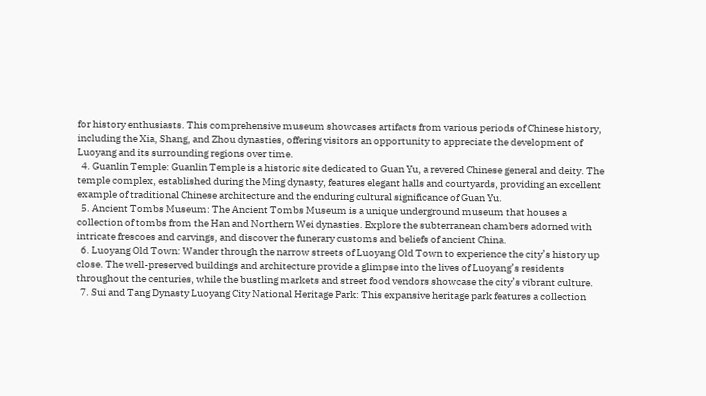for history enthusiasts. This comprehensive museum showcases artifacts from various periods of Chinese history, including the Xia, Shang, and Zhou dynasties, offering visitors an opportunity to appreciate the development of Luoyang and its surrounding regions over time.
  4. Guanlin Temple: Guanlin Temple is a historic site dedicated to Guan Yu, a revered Chinese general and deity. The temple complex, established during the Ming dynasty, features elegant halls and courtyards, providing an excellent example of traditional Chinese architecture and the enduring cultural significance of Guan Yu.
  5. Ancient Tombs Museum: The Ancient Tombs Museum is a unique underground museum that houses a collection of tombs from the Han and Northern Wei dynasties. Explore the subterranean chambers adorned with intricate frescoes and carvings, and discover the funerary customs and beliefs of ancient China.
  6. Luoyang Old Town: Wander through the narrow streets of Luoyang Old Town to experience the city’s history up close. The well-preserved buildings and architecture provide a glimpse into the lives of Luoyang’s residents throughout the centuries, while the bustling markets and street food vendors showcase the city’s vibrant culture.
  7. Sui and Tang Dynasty Luoyang City National Heritage Park: This expansive heritage park features a collection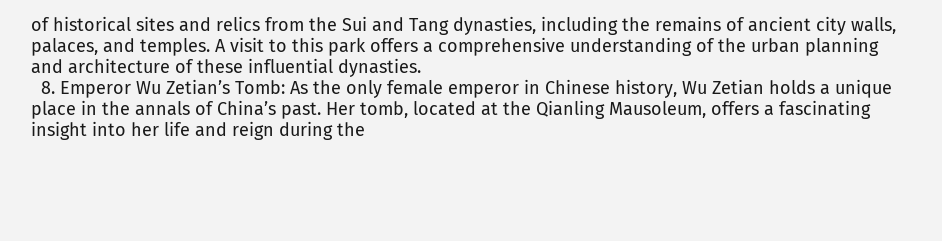of historical sites and relics from the Sui and Tang dynasties, including the remains of ancient city walls, palaces, and temples. A visit to this park offers a comprehensive understanding of the urban planning and architecture of these influential dynasties.
  8. Emperor Wu Zetian’s Tomb: As the only female emperor in Chinese history, Wu Zetian holds a unique place in the annals of China’s past. Her tomb, located at the Qianling Mausoleum, offers a fascinating insight into her life and reign during the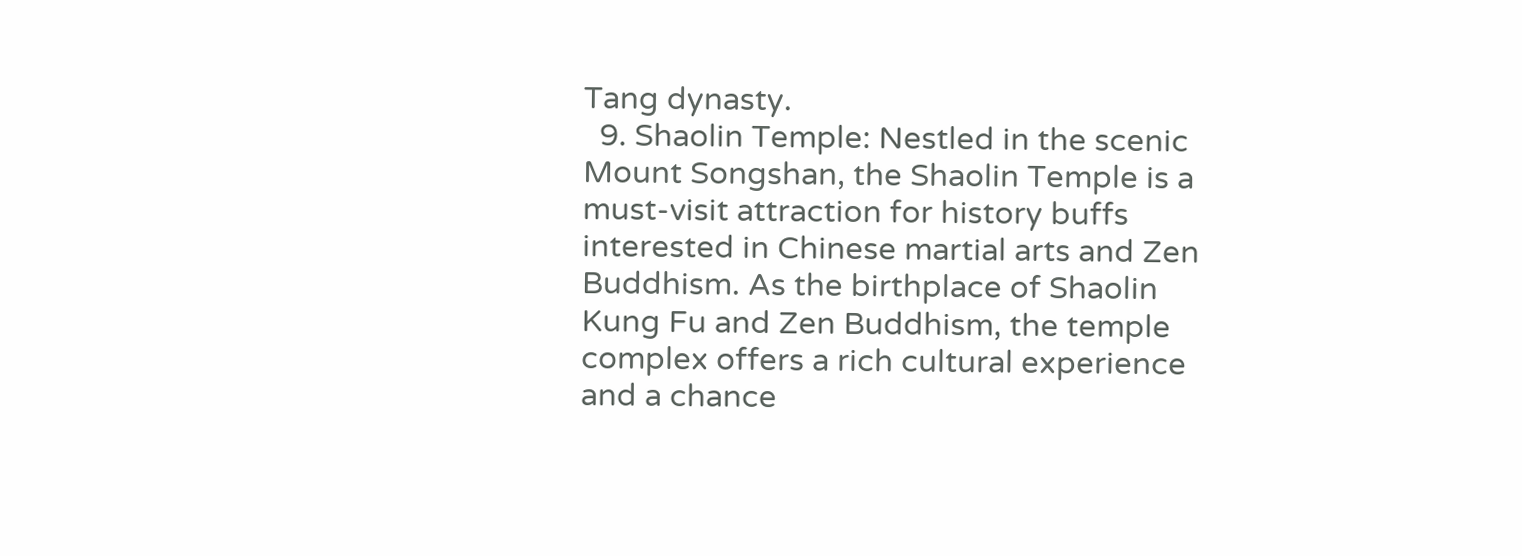Tang dynasty.
  9. Shaolin Temple: Nestled in the scenic Mount Songshan, the Shaolin Temple is a must-visit attraction for history buffs interested in Chinese martial arts and Zen Buddhism. As the birthplace of Shaolin Kung Fu and Zen Buddhism, the temple complex offers a rich cultural experience and a chance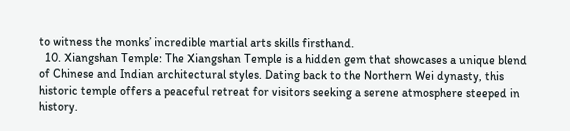to witness the monks’ incredible martial arts skills firsthand.
  10. Xiangshan Temple: The Xiangshan Temple is a hidden gem that showcases a unique blend of Chinese and Indian architectural styles. Dating back to the Northern Wei dynasty, this historic temple offers a peaceful retreat for visitors seeking a serene atmosphere steeped in history.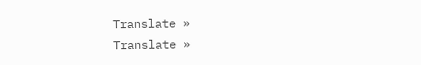Translate »
Translate »